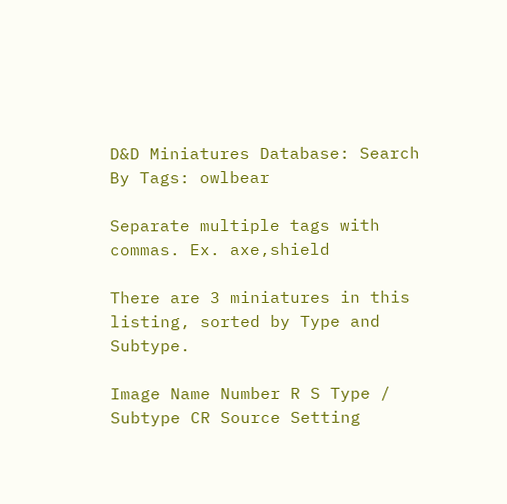D&D Miniatures Database: Search By Tags: owlbear

Separate multiple tags with commas. Ex. axe,shield

There are 3 miniatures in this listing, sorted by Type and Subtype.

Image Name Number R S Type / Subtype CR Source Setting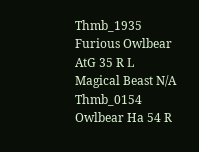Thmb_1935 Furious Owlbear AtG 35 R L Magical Beast N/A
Thmb_0154 Owlbear Ha 54 R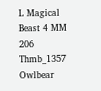L Magical Beast 4 MM 206
Thmb_1357 Owlbear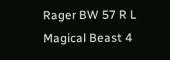Rager BW 57 R L Magical Beast 4